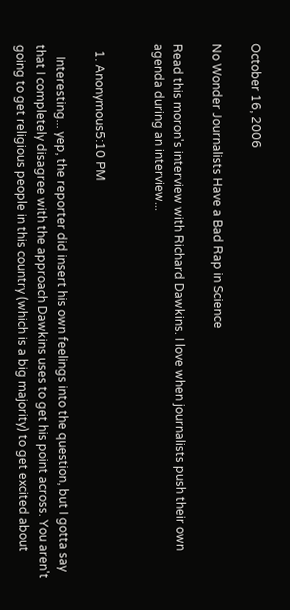October 16, 2006

No Wonder Journalists Have a Bad Rap in Science

Read this moron's interview with Richard Dawkins. I love when journalists push their own agenda during an interview...


  1. Anonymous5:10 PM

    Interesting... yep, the reporter did insert his own feelings into the question, but I gotta say that I completely disagree with the approach Dawkins uses to get his point across. You aren't going to get religious people in this country (which is a big majority) to get excited about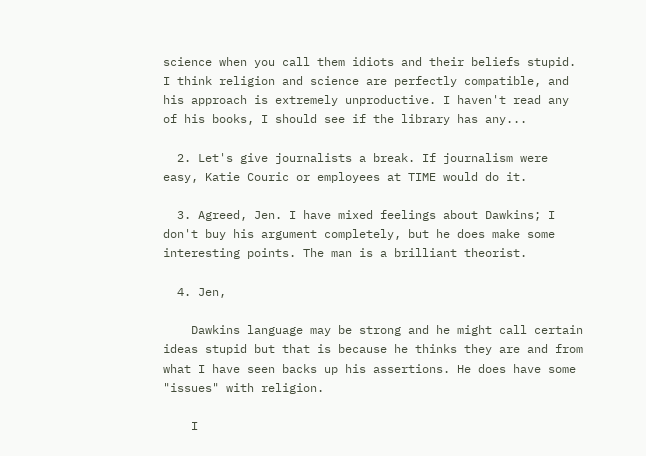science when you call them idiots and their beliefs stupid. I think religion and science are perfectly compatible, and his approach is extremely unproductive. I haven't read any of his books, I should see if the library has any...

  2. Let's give journalists a break. If journalism were easy, Katie Couric or employees at TIME would do it.

  3. Agreed, Jen. I have mixed feelings about Dawkins; I don't buy his argument completely, but he does make some interesting points. The man is a brilliant theorist.

  4. Jen,

    Dawkins language may be strong and he might call certain ideas stupid but that is because he thinks they are and from what I have seen backs up his assertions. He does have some "issues" with religion.

    I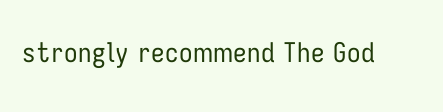strongly recommend The God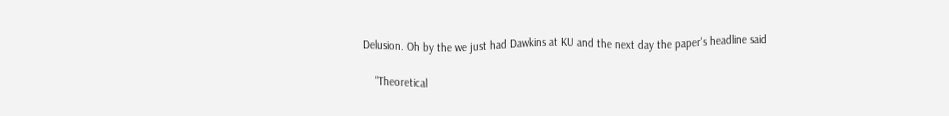Delusion. Oh by the we just had Dawkins at KU and the next day the paper's headline said

    "Theoretical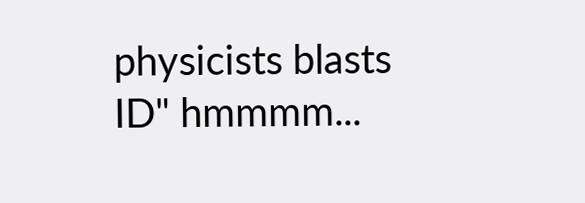physicists blasts ID" hmmmm...